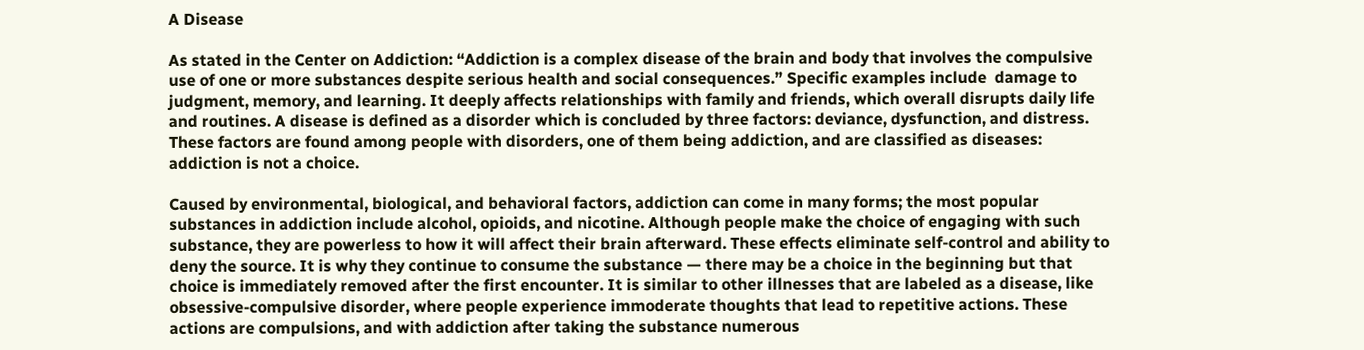A Disease

As stated in the Center on Addiction: “Addiction is a complex disease of the brain and body that involves the compulsive use of one or more substances despite serious health and social consequences.” Specific examples include  damage to judgment, memory, and learning. It deeply affects relationships with family and friends, which overall disrupts daily life and routines. A disease is defined as a disorder which is concluded by three factors: deviance, dysfunction, and distress. These factors are found among people with disorders, one of them being addiction, and are classified as diseases: addiction is not a choice.

Caused by environmental, biological, and behavioral factors, addiction can come in many forms; the most popular substances in addiction include alcohol, opioids, and nicotine. Although people make the choice of engaging with such substance, they are powerless to how it will affect their brain afterward. These effects eliminate self-control and ability to deny the source. It is why they continue to consume the substance — there may be a choice in the beginning but that choice is immediately removed after the first encounter. It is similar to other illnesses that are labeled as a disease, like obsessive-compulsive disorder, where people experience immoderate thoughts that lead to repetitive actions. These actions are compulsions, and with addiction after taking the substance numerous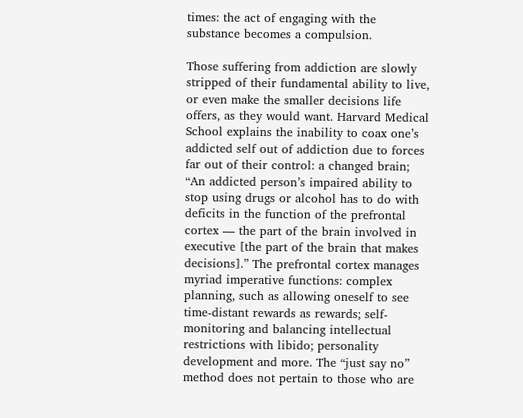times: the act of engaging with the substance becomes a compulsion.

Those suffering from addiction are slowly stripped of their fundamental ability to live, or even make the smaller decisions life offers, as they would want. Harvard Medical School explains the inability to coax one’s addicted self out of addiction due to forces far out of their control: a changed brain; “An addicted person’s impaired ability to stop using drugs or alcohol has to do with deficits in the function of the prefrontal cortex — the part of the brain involved in executive [the part of the brain that makes decisions].” The prefrontal cortex manages myriad imperative functions: complex planning, such as allowing oneself to see time-distant rewards as rewards; self-monitoring and balancing intellectual restrictions with libido; personality development and more. The “just say no” method does not pertain to those who are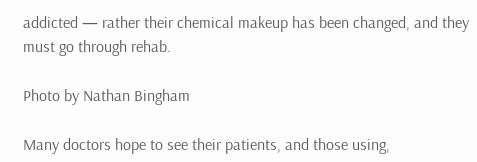addicted — rather their chemical makeup has been changed, and they must go through rehab.

Photo by Nathan Bingham

Many doctors hope to see their patients, and those using,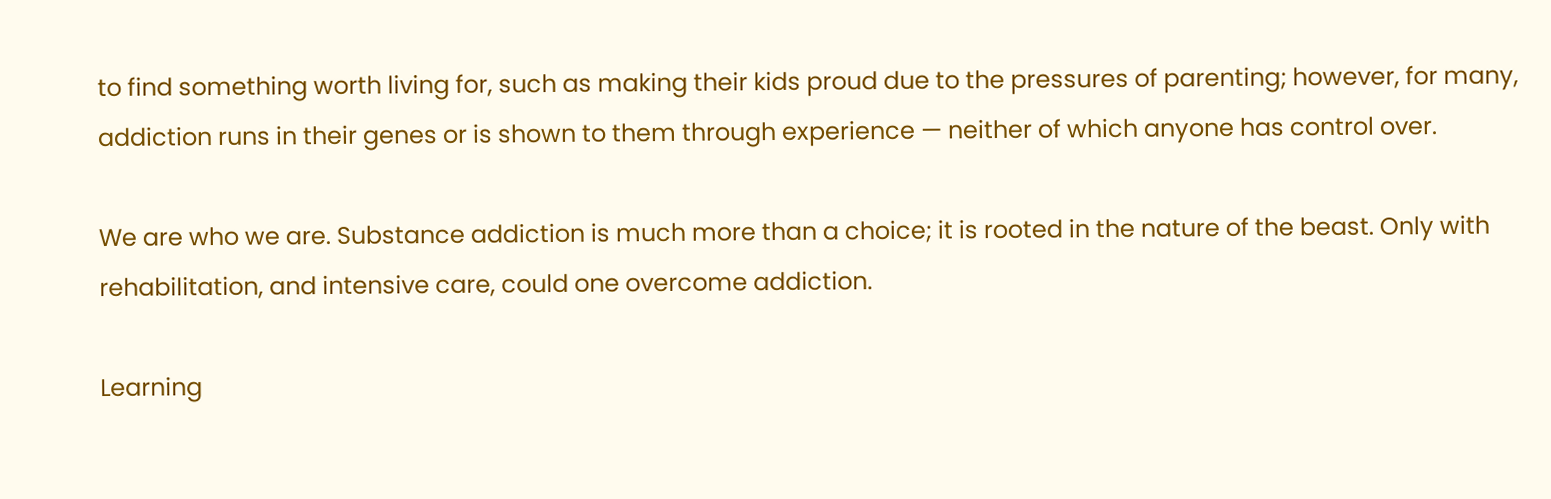to find something worth living for, such as making their kids proud due to the pressures of parenting; however, for many, addiction runs in their genes or is shown to them through experience — neither of which anyone has control over.

We are who we are. Substance addiction is much more than a choice; it is rooted in the nature of the beast. Only with rehabilitation, and intensive care, could one overcome addiction.

Learning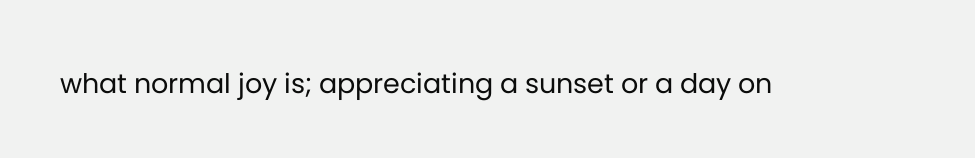what normal joy is; appreciating a sunset or a day on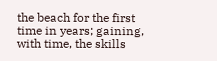the beach for the first time in years; gaining, with time, the skills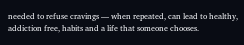needed to refuse cravings — when repeated, can lead to healthy, addiction free, habits and a life that someone chooses.